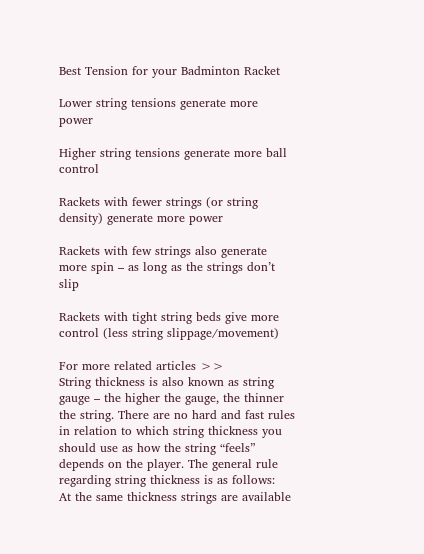Best Tension for your Badminton Racket

Lower string tensions generate more power

Higher string tensions generate more ball control

Rackets with fewer strings (or string density) generate more power

Rackets with few strings also generate more spin – as long as the strings don’t slip

Rackets with tight string beds give more control (less string slippage/movement)

For more related articles >>
String thickness is also known as string gauge – the higher the gauge, the thinner the string. There are no hard and fast rules in relation to which string thickness you should use as how the string “feels” depends on the player. The general rule regarding string thickness is as follows:
At the same thickness strings are available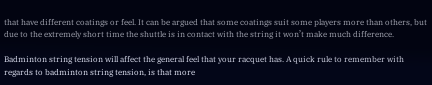that have different coatings or feel. It can be argued that some coatings suit some players more than others, but due to the extremely short time the shuttle is in contact with the string it won’t make much difference.

Badminton string tension will affect the general feel that your racquet has. A quick rule to remember with regards to badminton string tension, is that more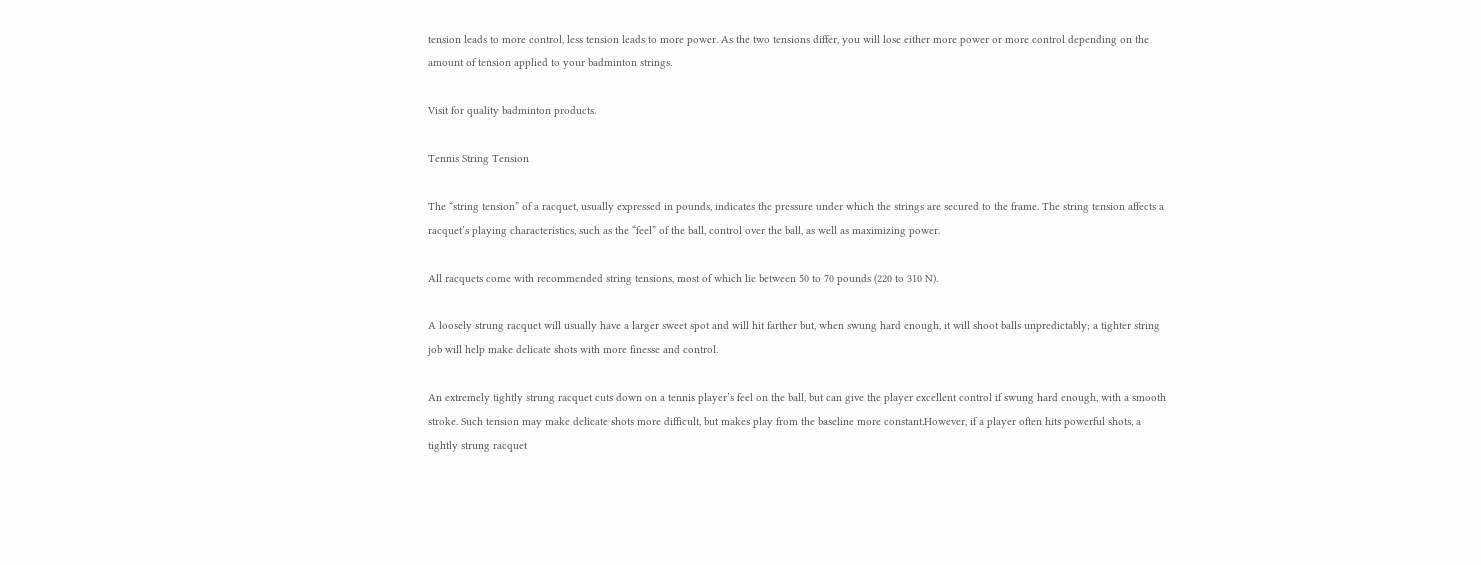tension leads to more control, less tension leads to more power. As the two tensions differ, you will lose either more power or more control depending on the amount of tension applied to your badminton strings.

Visit for quality badminton products.

Tennis String Tension

The “string tension” of a racquet, usually expressed in pounds, indicates the pressure under which the strings are secured to the frame. The string tension affects a racquet’s playing characteristics, such as the “feel” of the ball, control over the ball, as well as maximizing power.

All racquets come with recommended string tensions, most of which lie between 50 to 70 pounds (220 to 310 N).

A loosely strung racquet will usually have a larger sweet spot and will hit farther but, when swung hard enough, it will shoot balls unpredictably; a tighter string job will help make delicate shots with more finesse and control.

An extremely tightly strung racquet cuts down on a tennis player’s feel on the ball, but can give the player excellent control if swung hard enough, with a smooth stroke. Such tension may make delicate shots more difficult, but makes play from the baseline more constant.However, if a player often hits powerful shots, a tightly strung racquet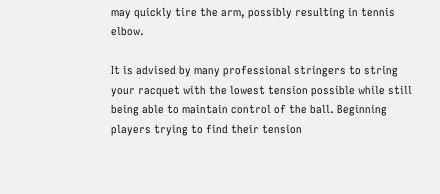may quickly tire the arm, possibly resulting in tennis elbow.

It is advised by many professional stringers to string your racquet with the lowest tension possible while still being able to maintain control of the ball. Beginning players trying to find their tension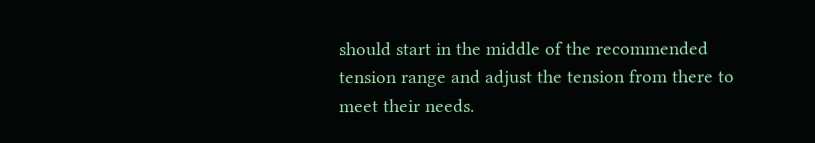should start in the middle of the recommended tension range and adjust the tension from there to meet their needs.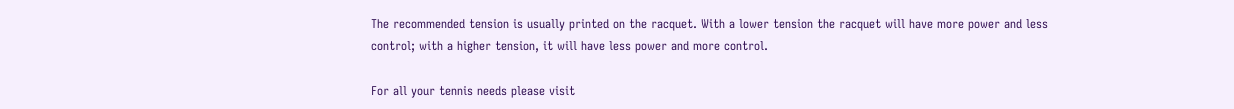The recommended tension is usually printed on the racquet. With a lower tension the racquet will have more power and less control; with a higher tension, it will have less power and more control.

For all your tennis needs please visit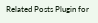Related Posts Plugin for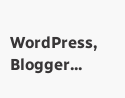WordPress, Blogger...